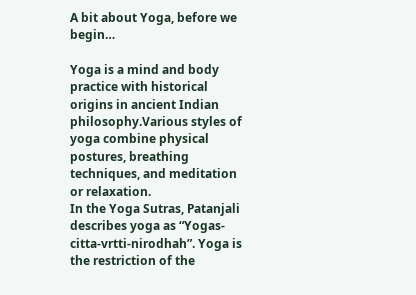A bit about Yoga, before we begin…

Yoga is a mind and body practice with historical origins in ancient Indian philosophy.Various styles of yoga combine physical postures, breathing techniques, and meditation or relaxation.
In the Yoga Sutras, Patanjali describes yoga as “Yogas-citta-vrtti-nirodhah”. Yoga is the restriction of the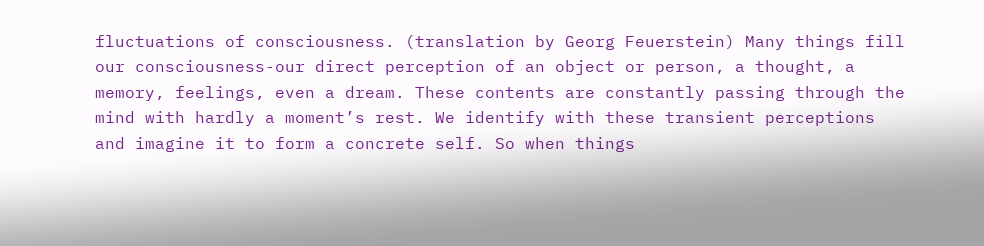fluctuations of consciousness. (translation by Georg Feuerstein) Many things fill our consciousness-our direct perception of an object or person, a thought, a memory, feelings, even a dream. These contents are constantly passing through the mind with hardly a moment’s rest. We identify with these transient perceptions and imagine it to form a concrete self. So when things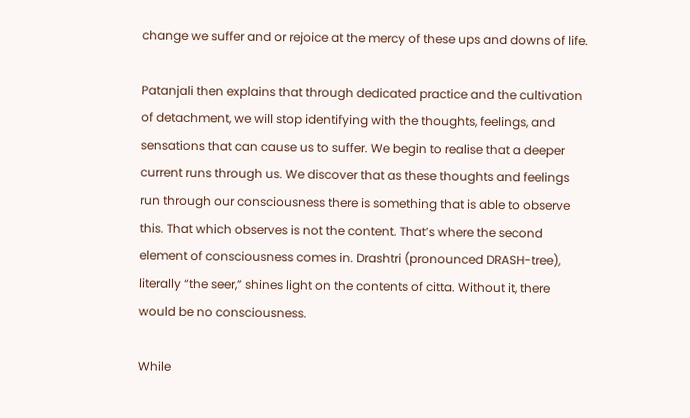change we suffer and or rejoice at the mercy of these ups and downs of life.

Patanjali then explains that through dedicated practice and the cultivation of detachment, we will stop identifying with the thoughts, feelings, and sensations that can cause us to suffer. We begin to realise that a deeper current runs through us. We discover that as these thoughts and feelings run through our consciousness there is something that is able to observe this. That which observes is not the content. That’s where the second element of consciousness comes in. Drashtri (pronounced DRASH-tree), literally “the seer,” shines light on the contents of citta. Without it, there would be no consciousness.

While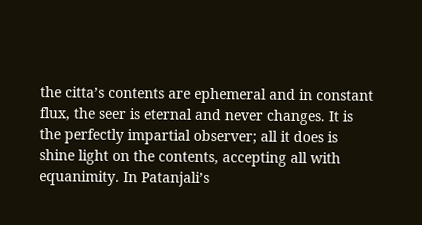the citta’s contents are ephemeral and in constant flux, the seer is eternal and never changes. It is the perfectly impartial observer; all it does is shine light on the contents, accepting all with equanimity. In Patanjali’s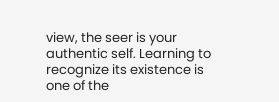view, the seer is your authentic self. Learning to recognize its existence is one of the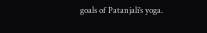goals of Patanjali’s yoga.